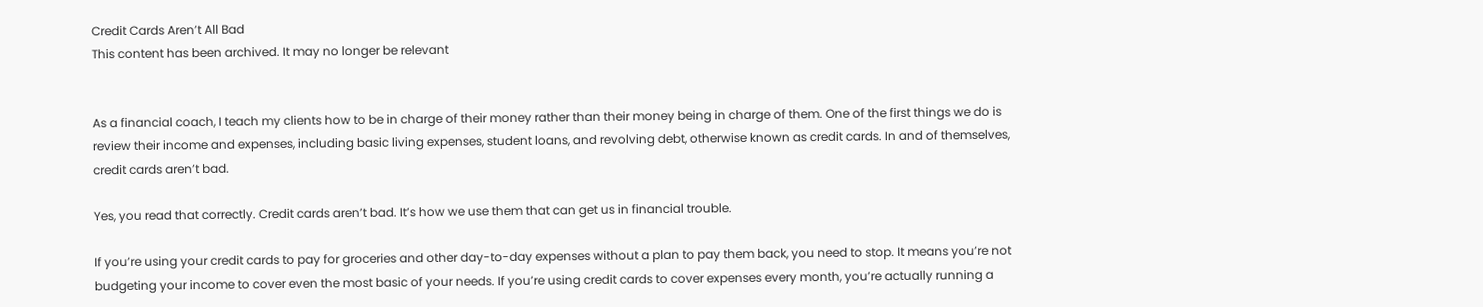Credit Cards Aren’t All Bad
This content has been archived. It may no longer be relevant


As a financial coach, I teach my clients how to be in charge of their money rather than their money being in charge of them. One of the first things we do is review their income and expenses, including basic living expenses, student loans, and revolving debt, otherwise known as credit cards. In and of themselves, credit cards aren’t bad.

Yes, you read that correctly. Credit cards aren’t bad. It’s how we use them that can get us in financial trouble.

If you’re using your credit cards to pay for groceries and other day-to-day expenses without a plan to pay them back, you need to stop. It means you’re not budgeting your income to cover even the most basic of your needs. If you’re using credit cards to cover expenses every month, you’re actually running a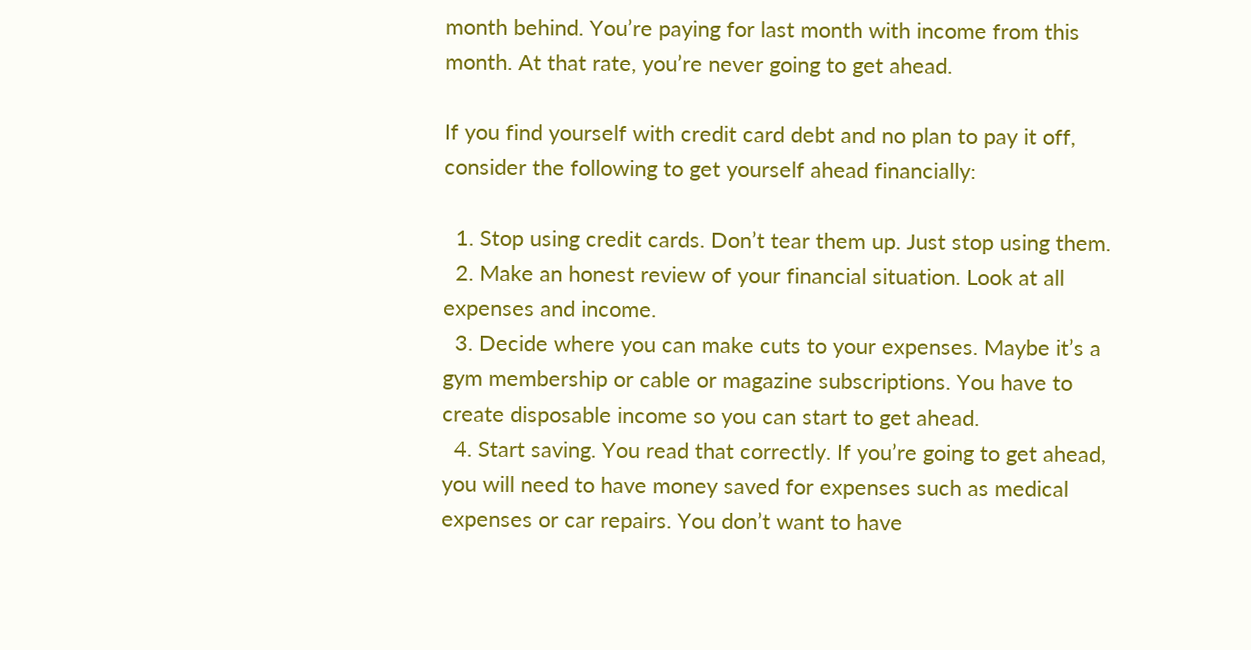month behind. You’re paying for last month with income from this month. At that rate, you’re never going to get ahead.

If you find yourself with credit card debt and no plan to pay it off, consider the following to get yourself ahead financially:

  1. Stop using credit cards. Don’t tear them up. Just stop using them.
  2. Make an honest review of your financial situation. Look at all expenses and income.
  3. Decide where you can make cuts to your expenses. Maybe it’s a gym membership or cable or magazine subscriptions. You have to create disposable income so you can start to get ahead.
  4. Start saving. You read that correctly. If you’re going to get ahead, you will need to have money saved for expenses such as medical expenses or car repairs. You don’t want to have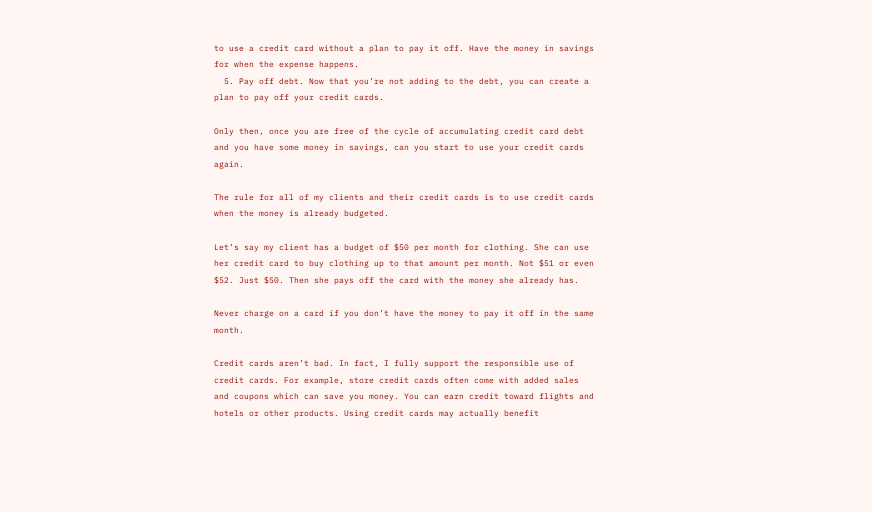to use a credit card without a plan to pay it off. Have the money in savings for when the expense happens.
  5. Pay off debt. Now that you’re not adding to the debt, you can create a plan to pay off your credit cards.

Only then, once you are free of the cycle of accumulating credit card debt and you have some money in savings, can you start to use your credit cards again.

The rule for all of my clients and their credit cards is to use credit cards when the money is already budgeted.

Let’s say my client has a budget of $50 per month for clothing. She can use her credit card to buy clothing up to that amount per month. Not $51 or even $52. Just $50. Then she pays off the card with the money she already has.

Never charge on a card if you don’t have the money to pay it off in the same month.

Credit cards aren’t bad. In fact, I fully support the responsible use of credit cards. For example, store credit cards often come with added sales and coupons which can save you money. You can earn credit toward flights and hotels or other products. Using credit cards may actually benefit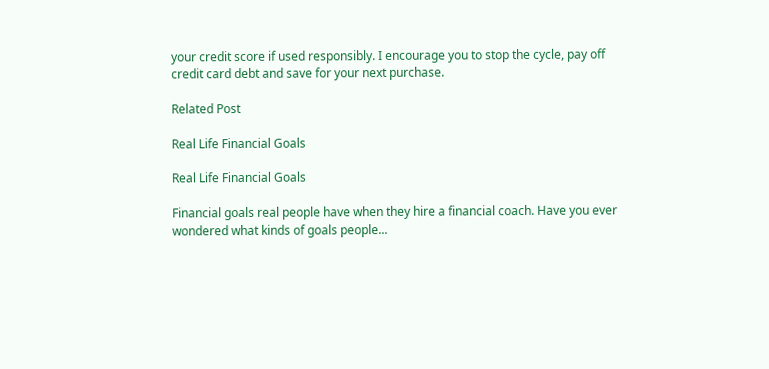your credit score if used responsibly. I encourage you to stop the cycle, pay off credit card debt and save for your next purchase.

Related Post

Real Life Financial Goals

Real Life Financial Goals

Financial goals real people have when they hire a financial coach. Have you ever wondered what kinds of goals people...